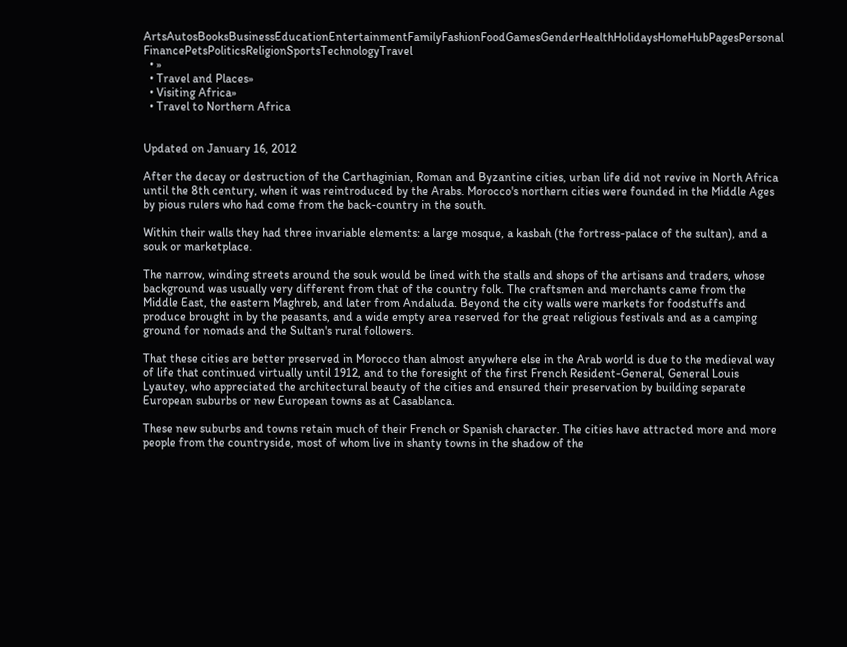ArtsAutosBooksBusinessEducationEntertainmentFamilyFashionFoodGamesGenderHealthHolidaysHomeHubPagesPersonal FinancePetsPoliticsReligionSportsTechnologyTravel
  • »
  • Travel and Places»
  • Visiting Africa»
  • Travel to Northern Africa


Updated on January 16, 2012

After the decay or destruction of the Carthaginian, Roman and Byzantine cities, urban life did not revive in North Africa until the 8th century, when it was reintroduced by the Arabs. Morocco's northern cities were founded in the Middle Ages by pious rulers who had come from the back-country in the south.

Within their walls they had three invariable elements: a large mosque, a kasbah (the fortress-palace of the sultan), and a souk or marketplace.

The narrow, winding streets around the souk would be lined with the stalls and shops of the artisans and traders, whose background was usually very different from that of the country folk. The craftsmen and merchants came from the Middle East, the eastern Maghreb, and later from Andaluda. Beyond the city walls were markets for foodstuffs and produce brought in by the peasants, and a wide empty area reserved for the great religious festivals and as a camping ground for nomads and the Sultan's rural followers.

That these cities are better preserved in Morocco than almost anywhere else in the Arab world is due to the medieval way of life that continued virtually until 1912, and to the foresight of the first French Resident-General, General Louis Lyautey, who appreciated the architectural beauty of the cities and ensured their preservation by building separate European suburbs or new European towns as at Casablanca.

These new suburbs and towns retain much of their French or Spanish character. The cities have attracted more and more people from the countryside, most of whom live in shanty towns in the shadow of the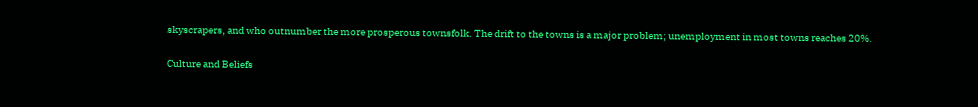skyscrapers, and who outnumber the more prosperous townsfolk. The drift to the towns is a major problem; unemployment in most towns reaches 20%.

Culture and Beliefs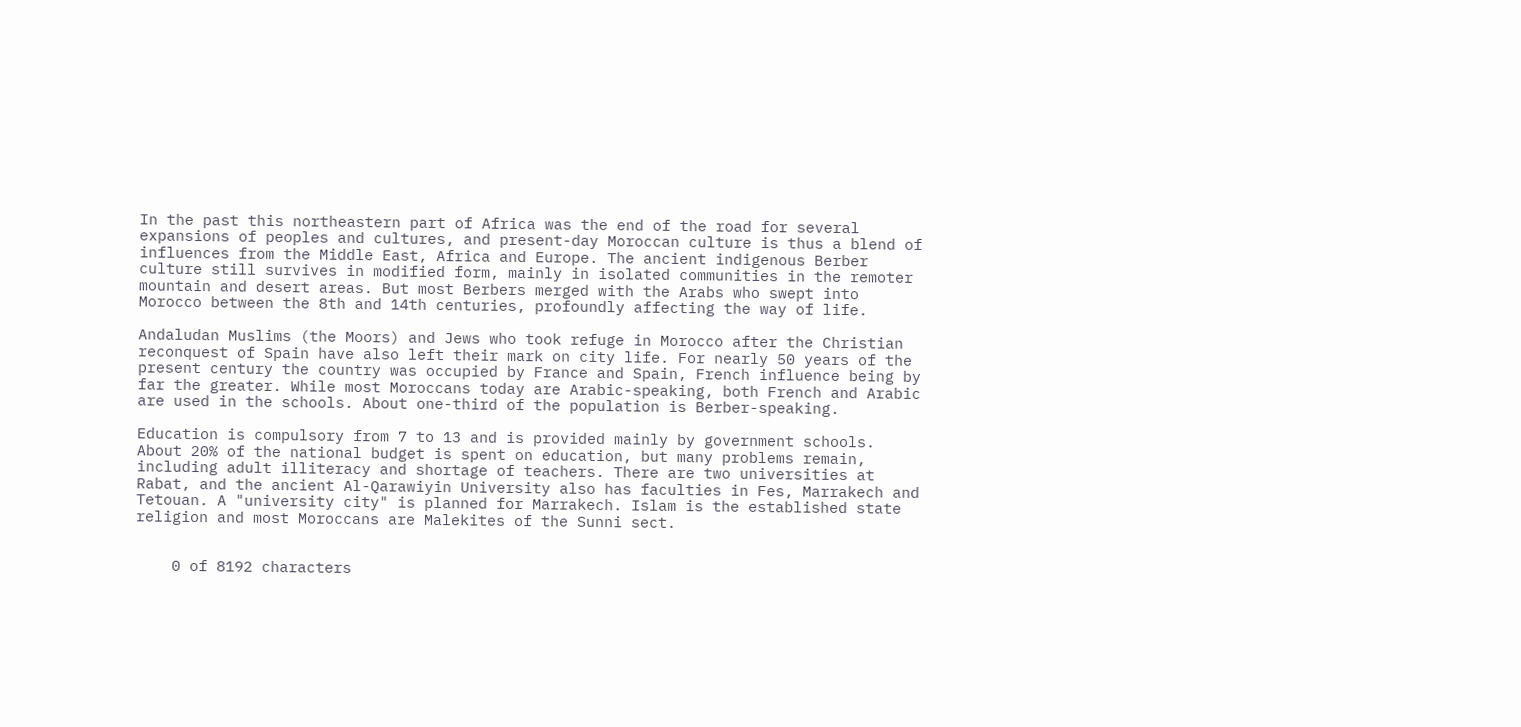In the past this northeastern part of Africa was the end of the road for several expansions of peoples and cultures, and present-day Moroccan culture is thus a blend of influences from the Middle East, Africa and Europe. The ancient indigenous Berber culture still survives in modified form, mainly in isolated communities in the remoter mountain and desert areas. But most Berbers merged with the Arabs who swept into Morocco between the 8th and 14th centuries, profoundly affecting the way of life.

Andaludan Muslims (the Moors) and Jews who took refuge in Morocco after the Christian reconquest of Spain have also left their mark on city life. For nearly 50 years of the present century the country was occupied by France and Spain, French influence being by far the greater. While most Moroccans today are Arabic-speaking, both French and Arabic are used in the schools. About one-third of the population is Berber-speaking.

Education is compulsory from 7 to 13 and is provided mainly by government schools. About 20% of the national budget is spent on education, but many problems remain, including adult illiteracy and shortage of teachers. There are two universities at Rabat, and the ancient Al-Qarawiyin University also has faculties in Fes, Marrakech and Tetouan. A "university city" is planned for Marrakech. Islam is the established state religion and most Moroccans are Malekites of the Sunni sect.


    0 of 8192 characters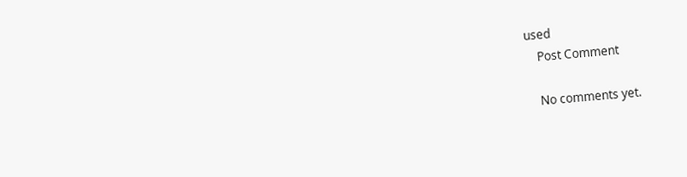used
    Post Comment

    No comments yet.